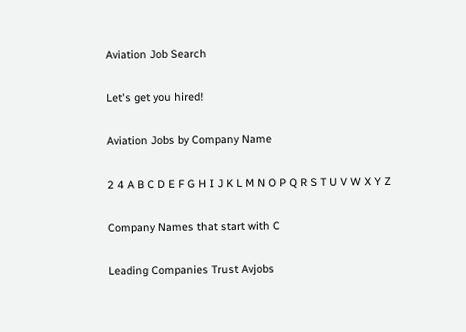Aviation Job Search

Let's get you hired!

Aviation Jobs by Company Name

2 4 A B C D E F G H I J K L M N O P Q R S T U V W X Y Z

Company Names that start with C

Leading Companies Trust Avjobs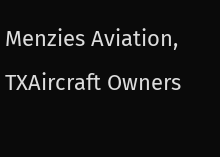Menzies Aviation, TXAircraft Owners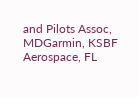and Pilots Assoc, MDGarmin, KSBF Aerospace, FL